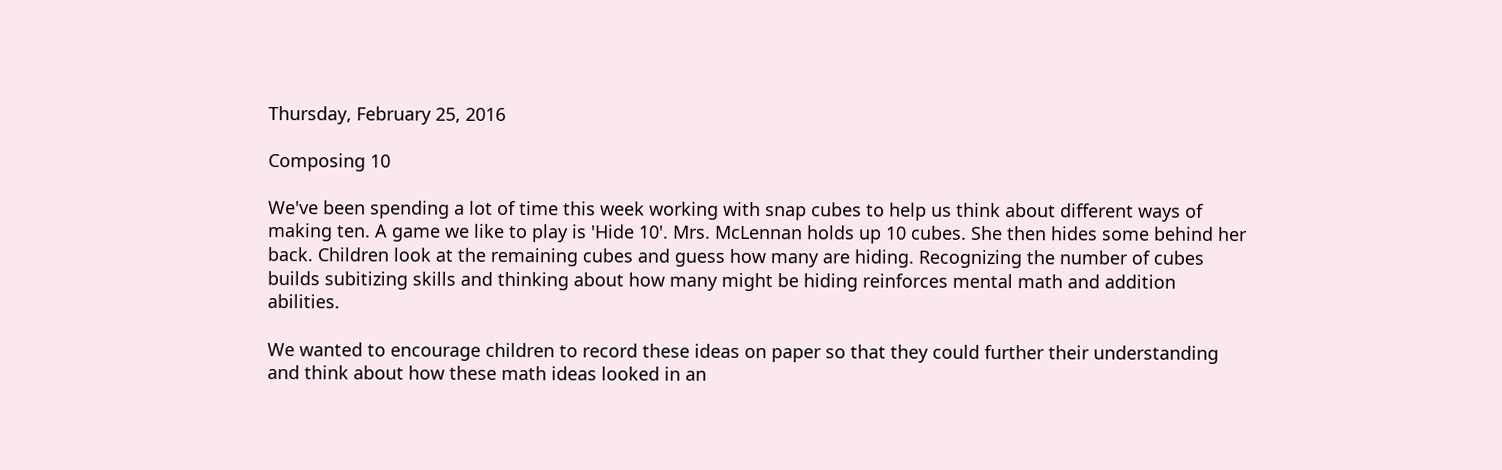Thursday, February 25, 2016

Composing 10

We've been spending a lot of time this week working with snap cubes to help us think about different ways of making ten. A game we like to play is 'Hide 10'. Mrs. McLennan holds up 10 cubes. She then hides some behind her back. Children look at the remaining cubes and guess how many are hiding. Recognizing the number of cubes builds subitizing skills and thinking about how many might be hiding reinforces mental math and addition abilities.

We wanted to encourage children to record these ideas on paper so that they could further their understanding and think about how these math ideas looked in an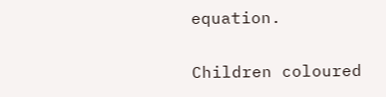equation.

Children coloured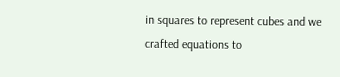in squares to represent cubes and we crafted equations to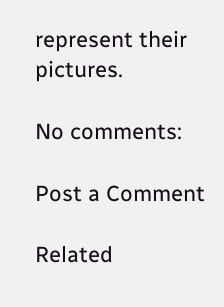represent their pictures.

No comments:

Post a Comment

Related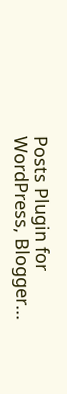Posts Plugin for WordPress, Blogger...